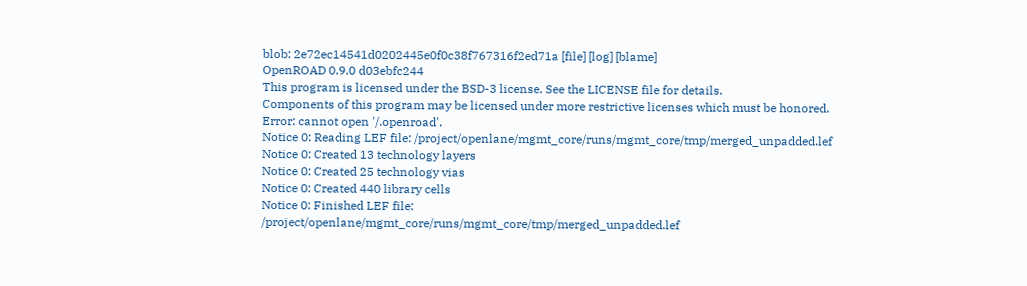blob: 2e72ec14541d0202445e0f0c38f767316f2ed71a [file] [log] [blame]
OpenROAD 0.9.0 d03ebfc244
This program is licensed under the BSD-3 license. See the LICENSE file for details.
Components of this program may be licensed under more restrictive licenses which must be honored.
Error: cannot open '/.openroad'.
Notice 0: Reading LEF file: /project/openlane/mgmt_core/runs/mgmt_core/tmp/merged_unpadded.lef
Notice 0: Created 13 technology layers
Notice 0: Created 25 technology vias
Notice 0: Created 440 library cells
Notice 0: Finished LEF file: /project/openlane/mgmt_core/runs/mgmt_core/tmp/merged_unpadded.lef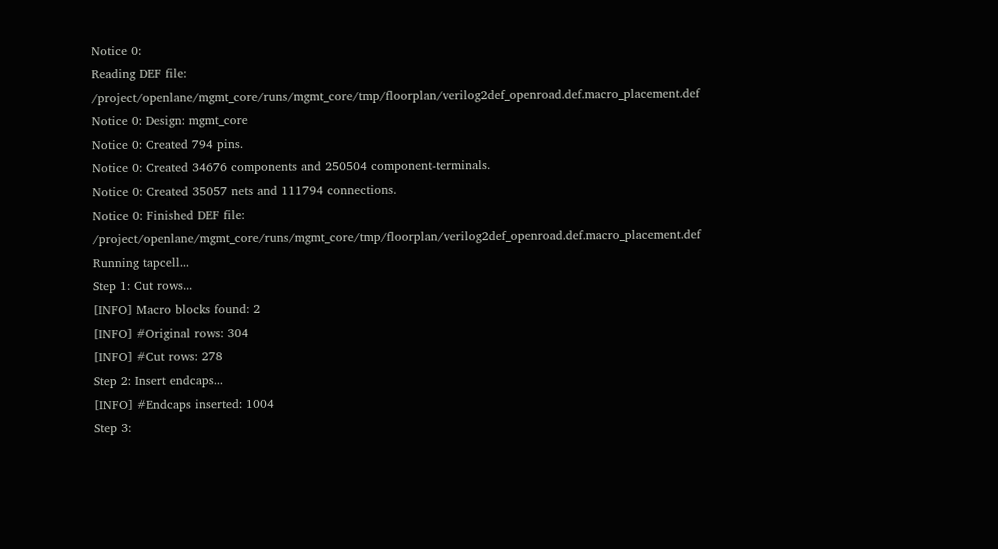Notice 0:
Reading DEF file: /project/openlane/mgmt_core/runs/mgmt_core/tmp/floorplan/verilog2def_openroad.def.macro_placement.def
Notice 0: Design: mgmt_core
Notice 0: Created 794 pins.
Notice 0: Created 34676 components and 250504 component-terminals.
Notice 0: Created 35057 nets and 111794 connections.
Notice 0: Finished DEF file: /project/openlane/mgmt_core/runs/mgmt_core/tmp/floorplan/verilog2def_openroad.def.macro_placement.def
Running tapcell...
Step 1: Cut rows...
[INFO] Macro blocks found: 2
[INFO] #Original rows: 304
[INFO] #Cut rows: 278
Step 2: Insert endcaps...
[INFO] #Endcaps inserted: 1004
Step 3: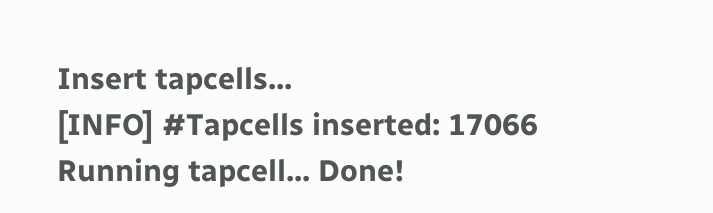Insert tapcells...
[INFO] #Tapcells inserted: 17066
Running tapcell... Done!